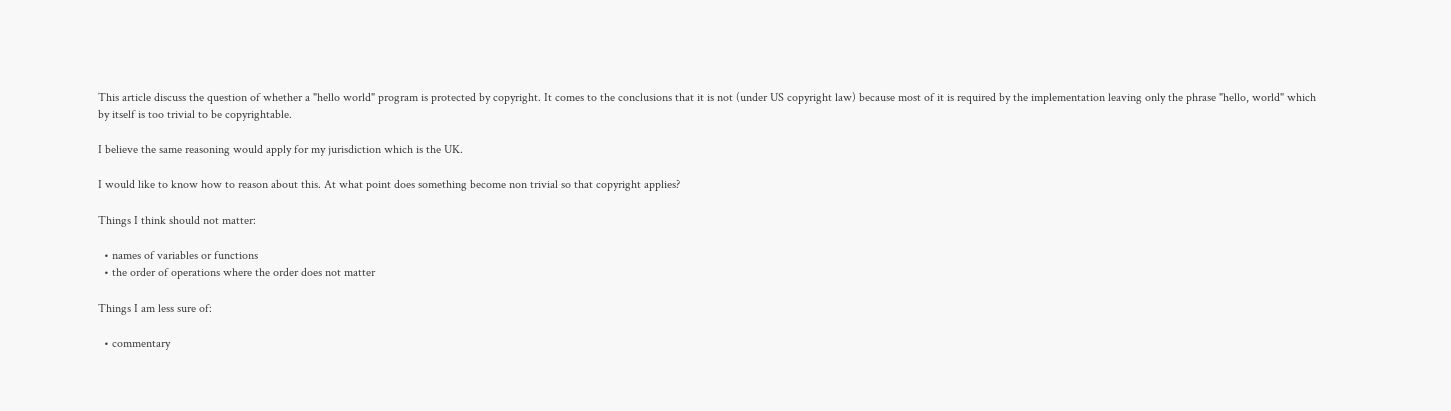This article discuss the question of whether a "hello world" program is protected by copyright. It comes to the conclusions that it is not (under US copyright law) because most of it is required by the implementation leaving only the phrase "hello, world" which by itself is too trivial to be copyrightable.

I believe the same reasoning would apply for my jurisdiction which is the UK.

I would like to know how to reason about this. At what point does something become non trivial so that copyright applies?

Things I think should not matter:

  • names of variables or functions
  • the order of operations where the order does not matter

Things I am less sure of:

  • commentary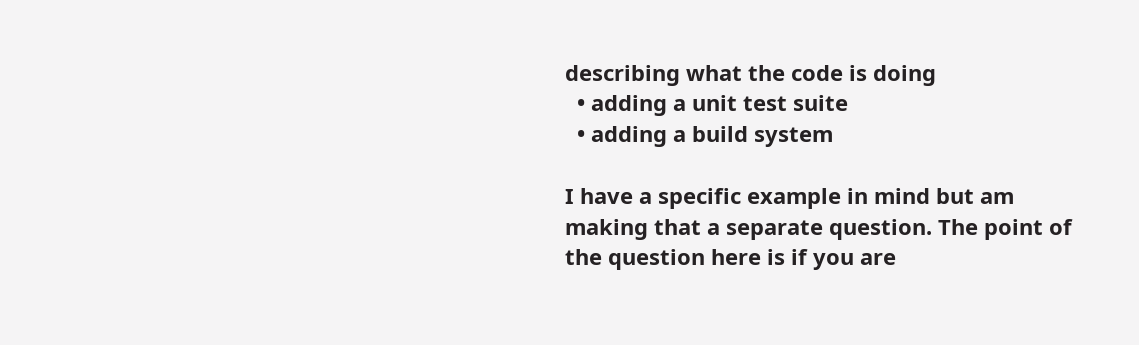describing what the code is doing
  • adding a unit test suite
  • adding a build system

I have a specific example in mind but am making that a separate question. The point of the question here is if you are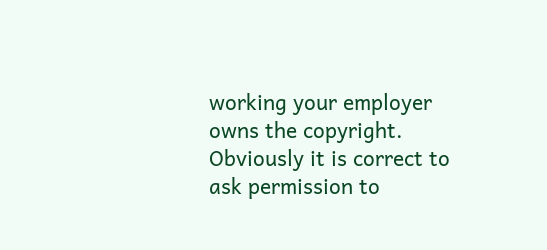working your employer owns the copyright. Obviously it is correct to ask permission to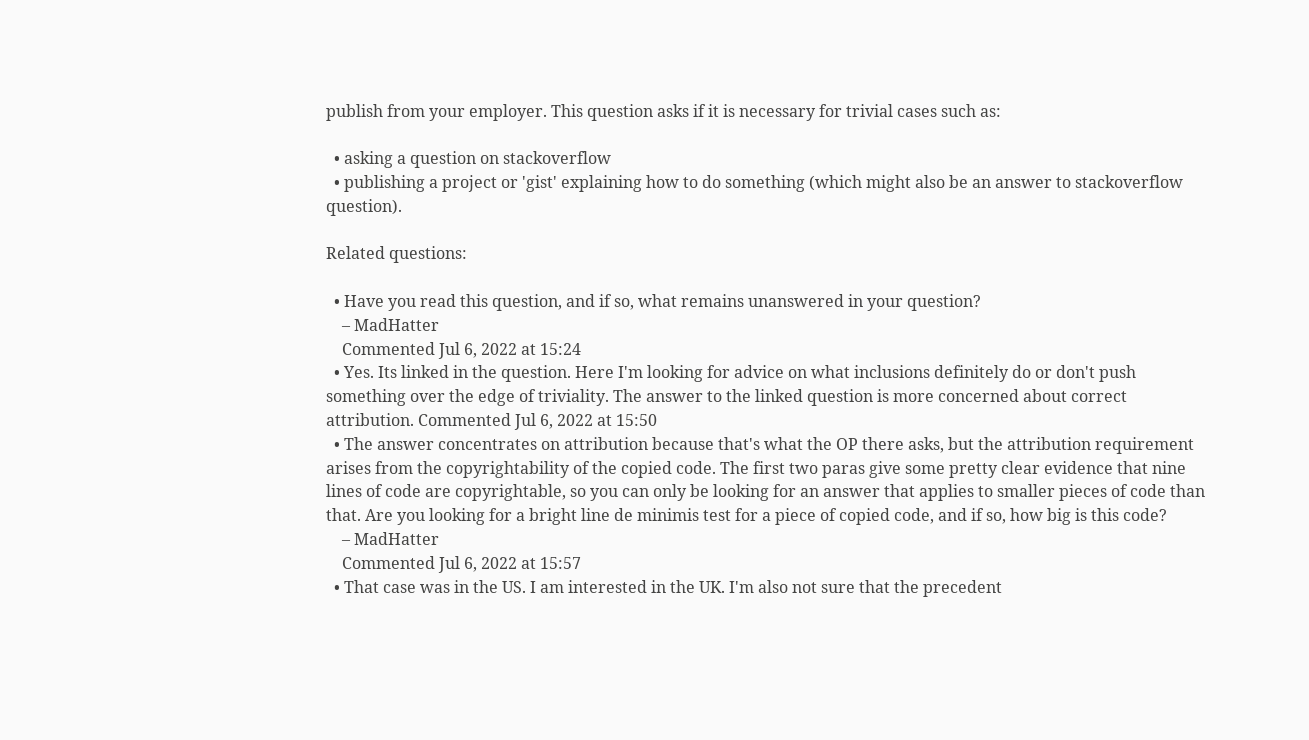publish from your employer. This question asks if it is necessary for trivial cases such as:

  • asking a question on stackoverflow
  • publishing a project or 'gist' explaining how to do something (which might also be an answer to stackoverflow question).

Related questions:

  • Have you read this question, and if so, what remains unanswered in your question?
    – MadHatter
    Commented Jul 6, 2022 at 15:24
  • Yes. Its linked in the question. Here I'm looking for advice on what inclusions definitely do or don't push something over the edge of triviality. The answer to the linked question is more concerned about correct attribution. Commented Jul 6, 2022 at 15:50
  • The answer concentrates on attribution because that's what the OP there asks, but the attribution requirement arises from the copyrightability of the copied code. The first two paras give some pretty clear evidence that nine lines of code are copyrightable, so you can only be looking for an answer that applies to smaller pieces of code than that. Are you looking for a bright line de minimis test for a piece of copied code, and if so, how big is this code?
    – MadHatter
    Commented Jul 6, 2022 at 15:57
  • That case was in the US. I am interested in the UK. I'm also not sure that the precedent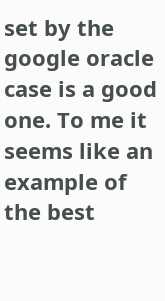set by the google oracle case is a good one. To me it seems like an example of the best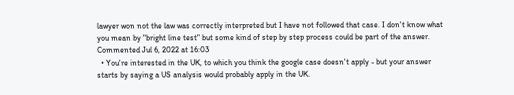lawyer won not the law was correctly interpreted but I have not followed that case. I don't know what you mean by "bright line test" but some kind of step by step process could be part of the answer. Commented Jul 6, 2022 at 16:03
  • You're interested in the UK, to which you think the google case doesn't apply - but your answer starts by saying a US analysis would probably apply in the UK.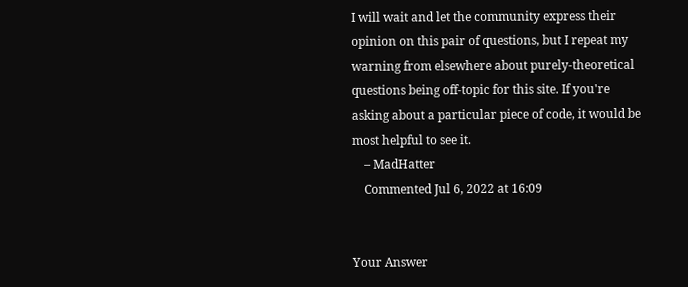I will wait and let the community express their opinion on this pair of questions, but I repeat my warning from elsewhere about purely-theoretical questions being off-topic for this site. If you're asking about a particular piece of code, it would be most helpful to see it.
    – MadHatter
    Commented Jul 6, 2022 at 16:09


Your Answer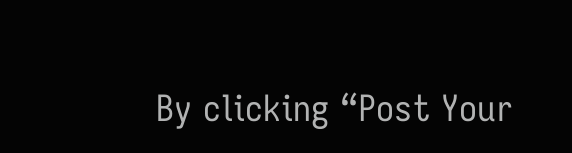By clicking “Post Your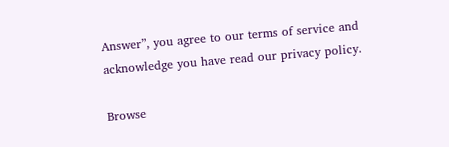Answer”, you agree to our terms of service and acknowledge you have read our privacy policy.

Browse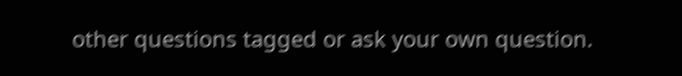other questions tagged or ask your own question.